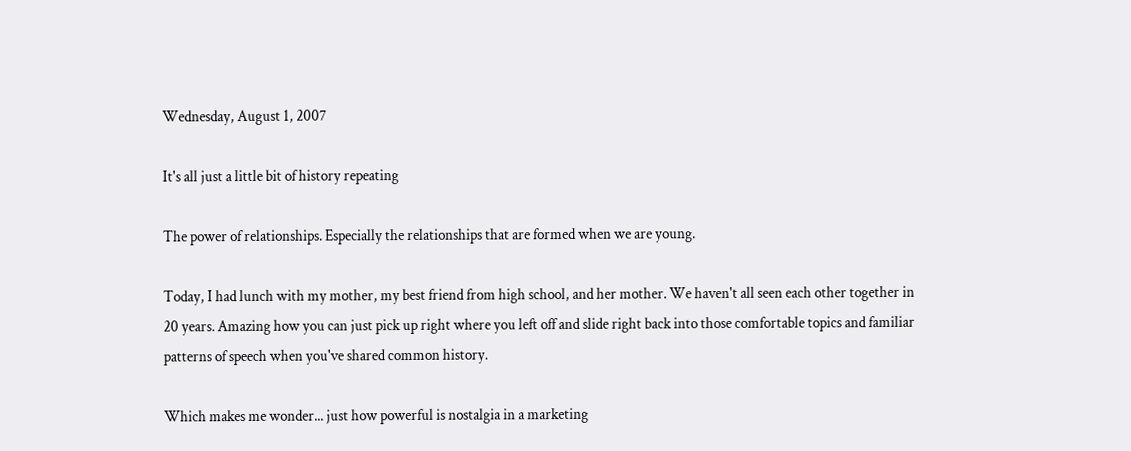Wednesday, August 1, 2007

It's all just a little bit of history repeating

The power of relationships. Especially the relationships that are formed when we are young.

Today, I had lunch with my mother, my best friend from high school, and her mother. We haven't all seen each other together in 20 years. Amazing how you can just pick up right where you left off and slide right back into those comfortable topics and familiar patterns of speech when you've shared common history.

Which makes me wonder... just how powerful is nostalgia in a marketing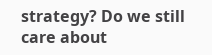strategy? Do we still care about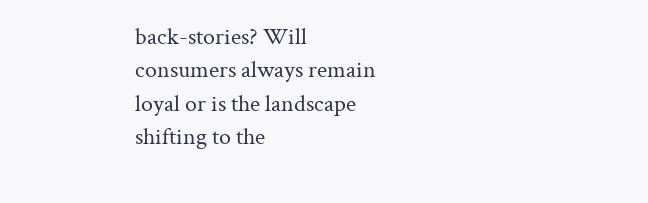back-stories? Will consumers always remain loyal or is the landscape shifting to the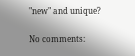"new" and unique?

No comments: